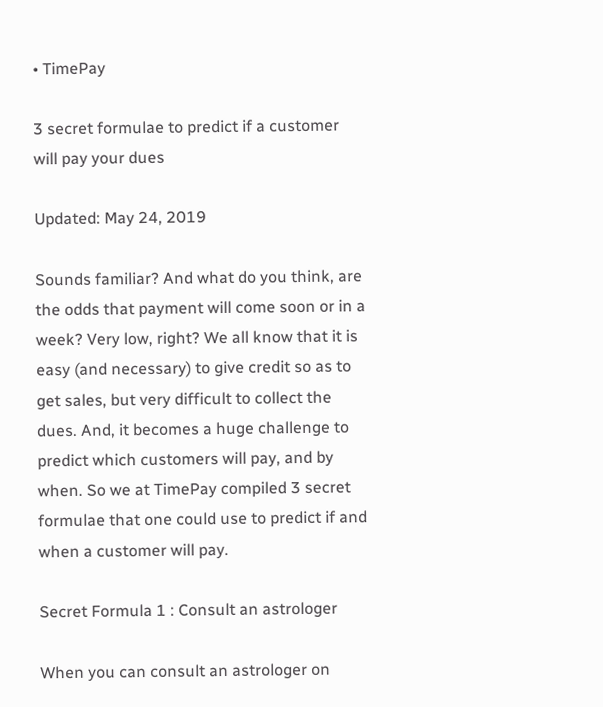• TimePay

3 secret formulae to predict if a customer will pay your dues

Updated: May 24, 2019

Sounds familiar? And what do you think, are the odds that payment will come soon or in a week? Very low, right? We all know that it is easy (and necessary) to give credit so as to get sales, but very difficult to collect the dues. And, it becomes a huge challenge to predict which customers will pay, and by when. So we at TimePay compiled 3 secret formulae that one could use to predict if and when a customer will pay.

Secret Formula 1 : Consult an astrologer

When you can consult an astrologer on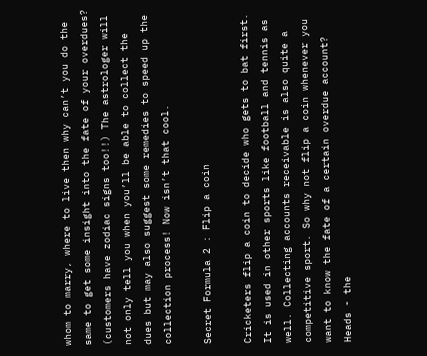whom to marry, where to live then why can’t you do the same to get some insight into the fate of your overdues? (customers have zodiac signs too!!) The astrologer will not only tell you when you’ll be able to collect the dues but may also suggest some remedies to speed up the collection process! Now isn’t that cool.

Secret Formula 2 : Flip a coin

Cricketers flip a coin to decide who gets to bat first. It is used in other sports like football and tennis as well. Collecting accounts receivable is also quite a competitive sport. So why not flip a coin whenever you want to know the fate of a certain overdue account? Heads - the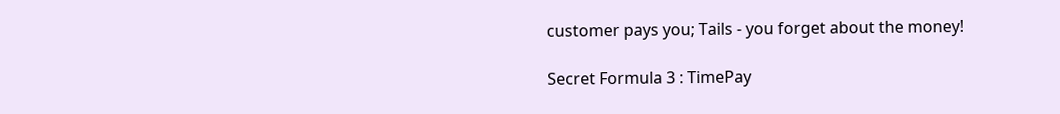customer pays you; Tails - you forget about the money!

Secret Formula 3 : TimePay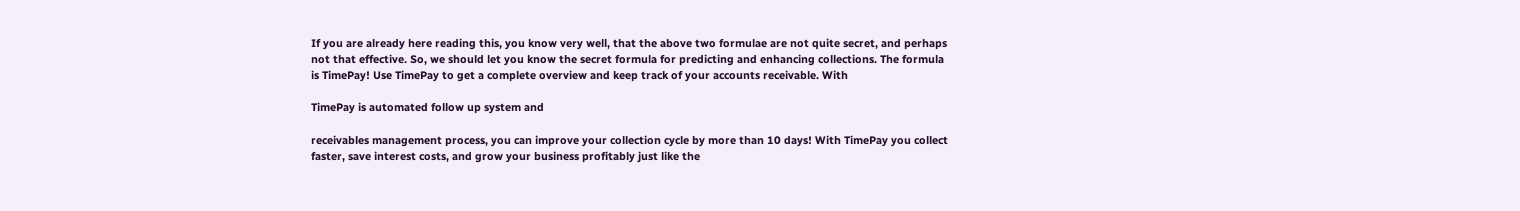If you are already here reading this, you know very well, that the above two formulae are not quite secret, and perhaps not that effective. So, we should let you know the secret formula for predicting and enhancing collections. The formula is TimePay! Use TimePay to get a complete overview and keep track of your accounts receivable. With

TimePay is automated follow up system and

receivables management process, you can improve your collection cycle by more than 10 days! With TimePay you collect faster, save interest costs, and grow your business profitably just like the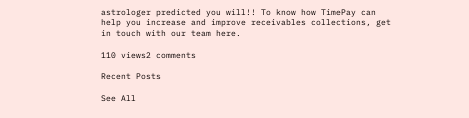astrologer predicted you will!! To know how TimePay can help you increase and improve receivables collections, get in touch with our team here.

110 views2 comments

Recent Posts

See All